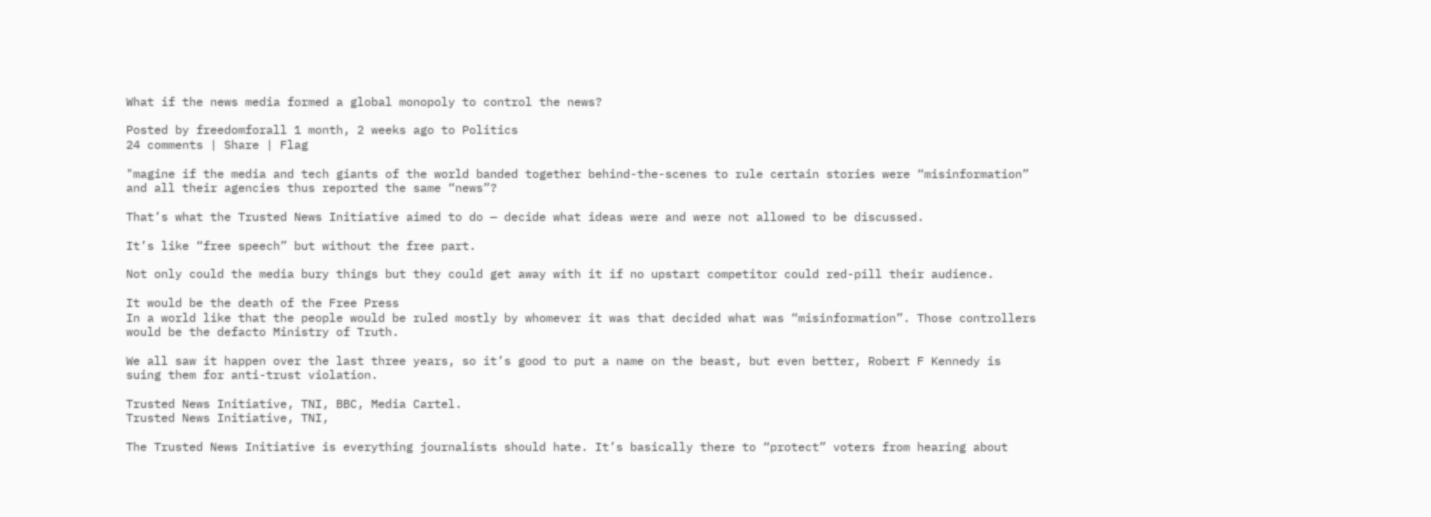What if the news media formed a global monopoly to control the news?

Posted by freedomforall 1 month, 2 weeks ago to Politics
24 comments | Share | Flag

"magine if the media and tech giants of the world banded together behind-the-scenes to rule certain stories were “misinformation” and all their agencies thus reported the same “news”?

That’s what the Trusted News Initiative aimed to do — decide what ideas were and were not allowed to be discussed.

It’s like “free speech” but without the free part.

Not only could the media bury things but they could get away with it if no upstart competitor could red-pill their audience.

It would be the death of the Free Press
In a world like that the people would be ruled mostly by whomever it was that decided what was “misinformation”. Those controllers would be the defacto Ministry of Truth.

We all saw it happen over the last three years, so it’s good to put a name on the beast, but even better, Robert F Kennedy is suing them for anti-trust violation.

Trusted News Initiative, TNI, BBC, Media Cartel.
Trusted News Initiative, TNI,

The Trusted News Initiative is everything journalists should hate. It’s basically there to “protect” voters from hearing about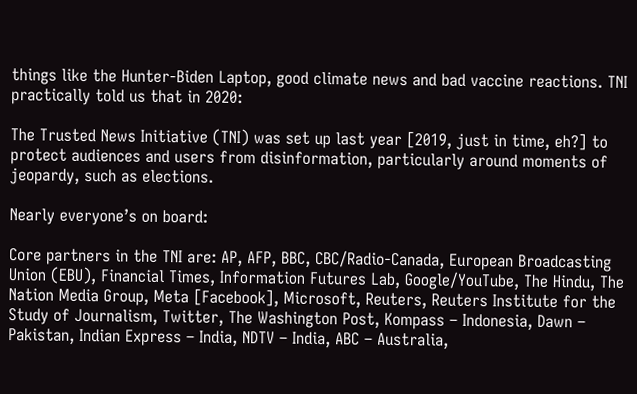things like the Hunter-Biden Laptop, good climate news and bad vaccine reactions. TNI practically told us that in 2020:

The Trusted News Initiative (TNI) was set up last year [2019, just in time, eh?] to protect audiences and users from disinformation, particularly around moments of jeopardy, such as elections.

Nearly everyone’s on board:

Core partners in the TNI are: AP, AFP, BBC, CBC/Radio-Canada, European Broadcasting Union (EBU), Financial Times, Information Futures Lab, Google/YouTube, The Hindu, The Nation Media Group, Meta [Facebook], Microsoft, Reuters, Reuters Institute for the Study of Journalism, Twitter, The Washington Post, Kompass – Indonesia, Dawn – Pakistan, Indian Express – India, NDTV – India, ABC – Australia,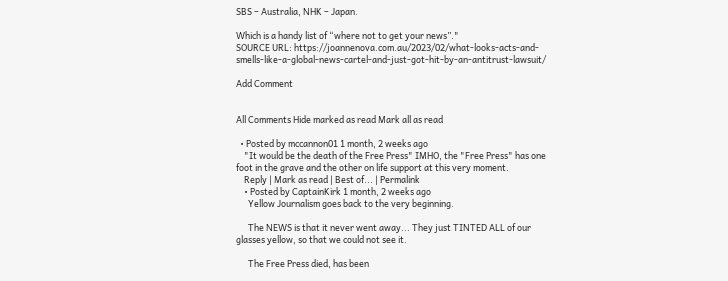SBS – Australia, NHK – Japan.

Which is a handy list of “where not to get your news”."
SOURCE URL: https://joannenova.com.au/2023/02/what-looks-acts-and-smells-like-a-global-news-cartel-and-just-got-hit-by-an-antitrust-lawsuit/

Add Comment


All Comments Hide marked as read Mark all as read

  • Posted by mccannon01 1 month, 2 weeks ago
    "It would be the death of the Free Press" IMHO, the "Free Press" has one foot in the grave and the other on life support at this very moment.
    Reply | Mark as read | Best of... | Permalink
    • Posted by CaptainKirk 1 month, 2 weeks ago
      Yellow Journalism goes back to the very beginning.

      The NEWS is that it never went away... They just TINTED ALL of our glasses yellow, so that we could not see it.

      The Free Press died, has been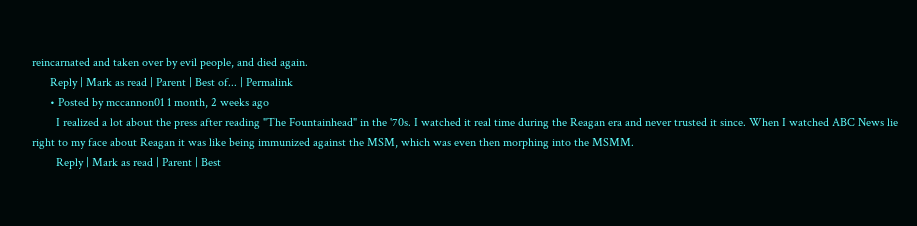reincarnated and taken over by evil people, and died again.
      Reply | Mark as read | Parent | Best of... | Permalink
      • Posted by mccannon01 1 month, 2 weeks ago
        I realized a lot about the press after reading "The Fountainhead" in the '70s. I watched it real time during the Reagan era and never trusted it since. When I watched ABC News lie right to my face about Reagan it was like being immunized against the MSM, which was even then morphing into the MSMM.
        Reply | Mark as read | Parent | Best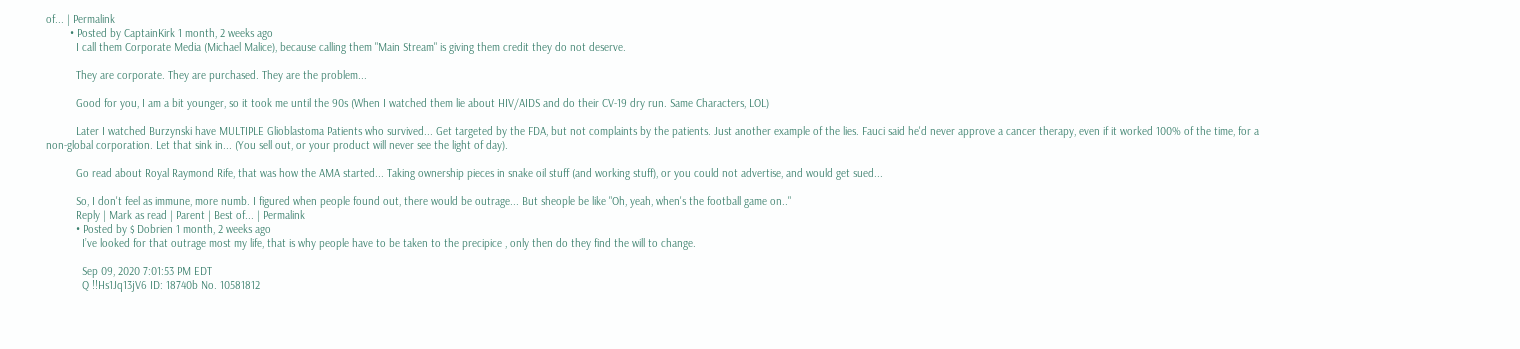of... | Permalink
        • Posted by CaptainKirk 1 month, 2 weeks ago
          I call them Corporate Media (Michael Malice), because calling them "Main Stream" is giving them credit they do not deserve.

          They are corporate. They are purchased. They are the problem...

          Good for you, I am a bit younger, so it took me until the 90s (When I watched them lie about HIV/AIDS and do their CV-19 dry run. Same Characters, LOL)

          Later I watched Burzynski have MULTIPLE Glioblastoma Patients who survived... Get targeted by the FDA, but not complaints by the patients. Just another example of the lies. Fauci said he'd never approve a cancer therapy, even if it worked 100% of the time, for a non-global corporation. Let that sink in... (You sell out, or your product will never see the light of day).

          Go read about Royal Raymond Rife, that was how the AMA started... Taking ownership pieces in snake oil stuff (and working stuff), or you could not advertise, and would get sued...

          So, I don't feel as immune, more numb. I figured when people found out, there would be outrage... But sheople be like "Oh, yeah, when's the football game on.."
          Reply | Mark as read | Parent | Best of... | Permalink
          • Posted by $ Dobrien 1 month, 2 weeks ago
            I’ve looked for that outrage most my life, that is why people have to be taken to the precipice , only then do they find the will to change.

            Sep 09, 2020 7:01:53 PM EDT
            Q !!Hs1Jq13jV6 ID: 18740b No. 10581812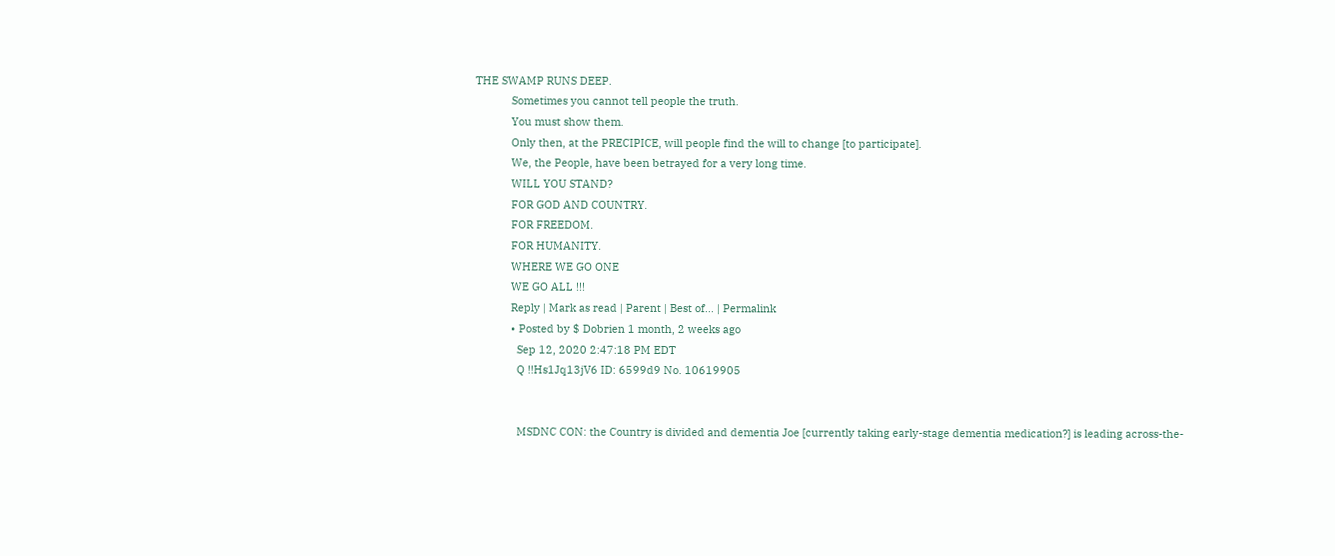THE SWAMP RUNS DEEP.
            Sometimes you cannot tell people the truth.
            You must show them.
            Only then, at the PRECIPICE, will people find the will to change [to participate].
            We, the People, have been betrayed for a very long time.
            WILL YOU STAND?
            FOR GOD AND COUNTRY.
            FOR FREEDOM.
            FOR HUMANITY.
            WHERE WE GO ONE
            WE GO ALL !!!
            Reply | Mark as read | Parent | Best of... | Permalink
            • Posted by $ Dobrien 1 month, 2 weeks ago
              Sep 12, 2020 2:47:18 PM EDT
              Q !!Hs1Jq13jV6 ID: 6599d9 No. 10619905


              MSDNC CON: the Country is divided and dementia Joe [currently taking early-stage dementia medication?] is leading across-the-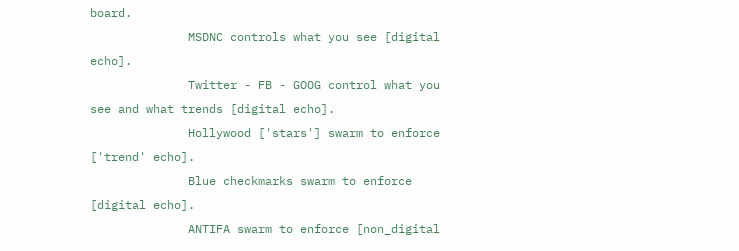board.
              MSDNC controls what you see [digital echo].
              Twitter - FB - GOOG control what you see and what trends [digital echo].
              Hollywood ['stars'] swarm to enforce ['trend' echo].
              Blue checkmarks swarm to enforce [digital echo].
              ANTIFA swarm to enforce [non_digital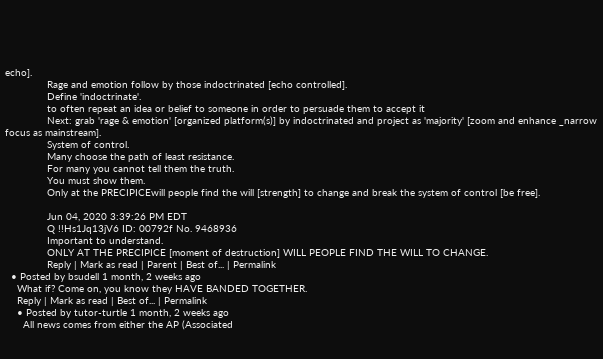echo].
              Rage and emotion follow by those indoctrinated [echo controlled].
              Define 'indoctrinate'.
              to often repeat an idea or belief to someone in order to persuade them to accept it
              Next: grab 'rage & emotion' [organized platform(s)] by indoctrinated and project as 'majority' [zoom and enhance _narrow focus as mainstream].
              System of control.
              Many choose the path of least resistance.
              For many you cannot tell them the truth.
              You must show them.
              Only at the PRECIPICEwill people find the will [strength] to change and break the system of control [be free].

              Jun 04, 2020 3:39:26 PM EDT
              Q !!Hs1Jq13jV6 ID: 00792f No. 9468936
              Important to understand.
              ONLY AT THE PRECIPICE [moment of destruction] WILL PEOPLE FIND THE WILL TO CHANGE.
              Reply | Mark as read | Parent | Best of... | Permalink
  • Posted by bsudell 1 month, 2 weeks ago
    What if? Come on, you know they HAVE BANDED TOGETHER.
    Reply | Mark as read | Best of... | Permalink
    • Posted by tutor-turtle 1 month, 2 weeks ago
      All news comes from either the AP (Associated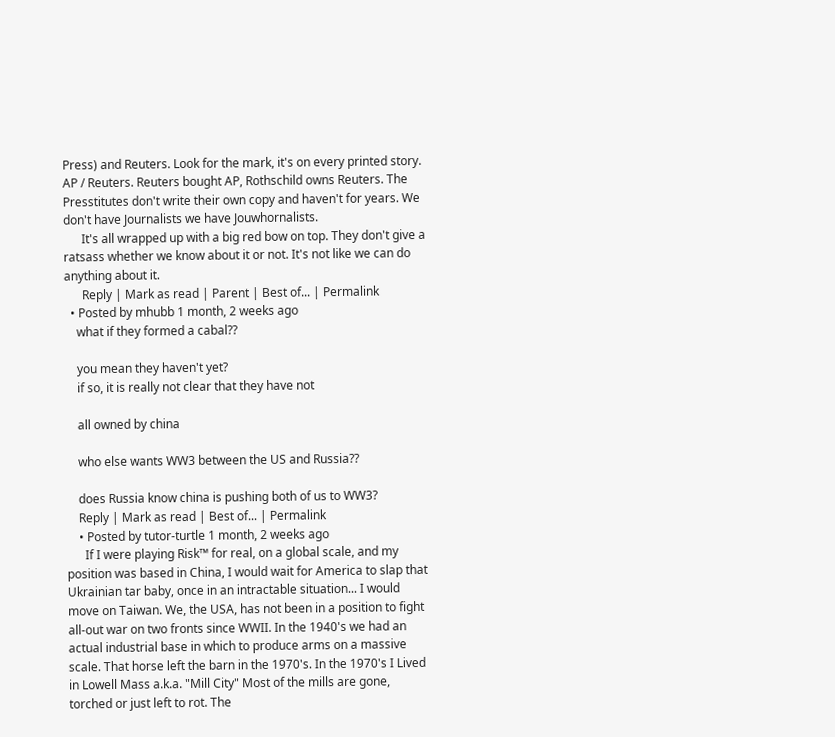Press) and Reuters. Look for the mark, it's on every printed story. AP / Reuters. Reuters bought AP, Rothschild owns Reuters. The Presstitutes don't write their own copy and haven't for years. We don't have Journalists we have Jouwhornalists.
      It's all wrapped up with a big red bow on top. They don't give a ratsass whether we know about it or not. It's not like we can do anything about it.
      Reply | Mark as read | Parent | Best of... | Permalink
  • Posted by mhubb 1 month, 2 weeks ago
    what if they formed a cabal??

    you mean they haven't yet?
    if so, it is really not clear that they have not

    all owned by china

    who else wants WW3 between the US and Russia??

    does Russia know china is pushing both of us to WW3?
    Reply | Mark as read | Best of... | Permalink
    • Posted by tutor-turtle 1 month, 2 weeks ago
      If I were playing Risk™ for real, on a global scale, and my position was based in China, I would wait for America to slap that Ukrainian tar baby, once in an intractable situation... I would move on Taiwan. We, the USA, has not been in a position to fight all-out war on two fronts since WWII. In the 1940's we had an actual industrial base in which to produce arms on a massive scale. That horse left the barn in the 1970's. In the 1970's I Lived in Lowell Mass a.k.a. "Mill City" Most of the mills are gone, torched or just left to rot. The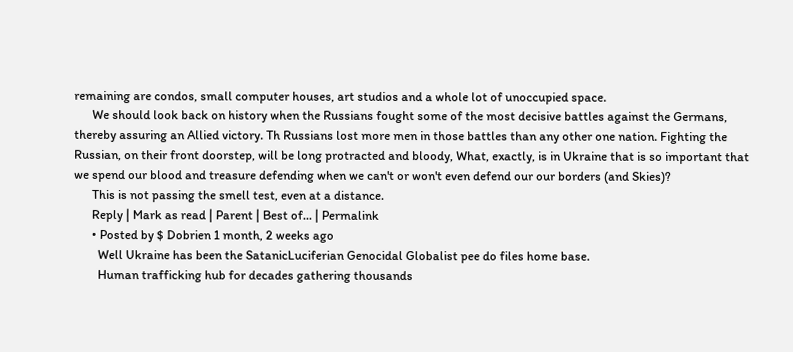remaining are condos, small computer houses, art studios and a whole lot of unoccupied space.
      We should look back on history when the Russians fought some of the most decisive battles against the Germans, thereby assuring an Allied victory. Th Russians lost more men in those battles than any other one nation. Fighting the Russian, on their front doorstep, will be long protracted and bloody, What, exactly, is in Ukraine that is so important that we spend our blood and treasure defending when we can't or won't even defend our our borders (and Skies)?
      This is not passing the smell test, even at a distance.
      Reply | Mark as read | Parent | Best of... | Permalink
      • Posted by $ Dobrien 1 month, 2 weeks ago
        Well Ukraine has been the SatanicLuciferian Genocidal Globalist pee do files home base.
        Human trafficking hub for decades gathering thousands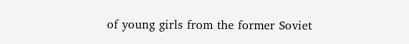of young girls from the former Soviet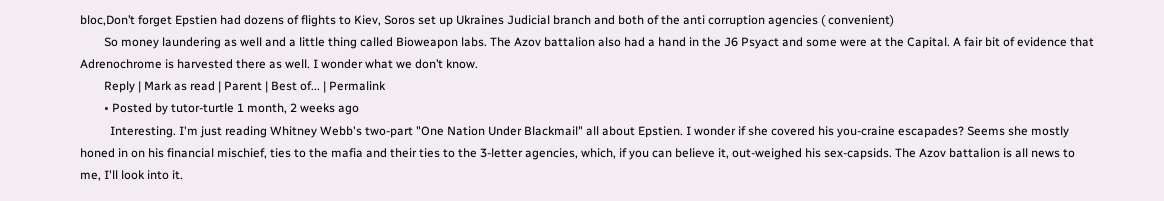bloc,Don’t forget Epstien had dozens of flights to Kiev, Soros set up Ukraines Judicial branch and both of the anti corruption agencies ( convenient)
        So money laundering as well and a little thing called Bioweapon labs. The Azov battalion also had a hand in the J6 Psyact and some were at the Capital. A fair bit of evidence that Adrenochrome is harvested there as well. I wonder what we don’t know.
        Reply | Mark as read | Parent | Best of... | Permalink
        • Posted by tutor-turtle 1 month, 2 weeks ago
          Interesting. I'm just reading Whitney Webb's two-part "One Nation Under Blackmail" all about Epstien. I wonder if she covered his you-craine escapades? Seems she mostly honed in on his financial mischief, ties to the mafia and their ties to the 3-letter agencies, which, if you can believe it, out-weighed his sex-capsids. The Azov battalion is all news to me, I'll look into it.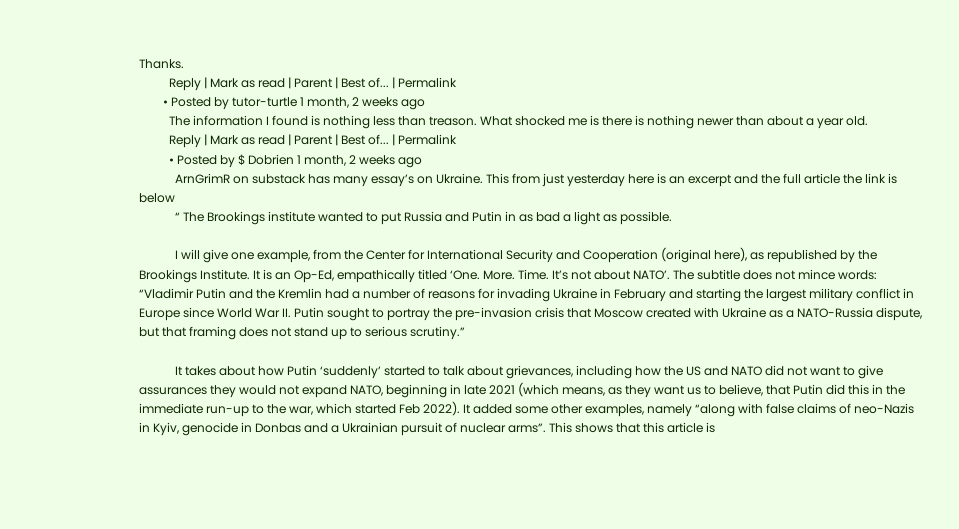Thanks.
          Reply | Mark as read | Parent | Best of... | Permalink
        • Posted by tutor-turtle 1 month, 2 weeks ago
          The information I found is nothing less than treason. What shocked me is there is nothing newer than about a year old.
          Reply | Mark as read | Parent | Best of... | Permalink
          • Posted by $ Dobrien 1 month, 2 weeks ago
            ArnGrimR on substack has many essay’s on Ukraine. This from just yesterday here is an excerpt and the full article the link is below
            “ The Brookings institute wanted to put Russia and Putin in as bad a light as possible.

            I will give one example, from the Center for International Security and Cooperation (original here), as republished by the Brookings Institute. It is an Op-Ed, empathically titled ‘One. More. Time. It’s not about NATO’. The subtitle does not mince words: “Vladimir Putin and the Kremlin had a number of reasons for invading Ukraine in February and starting the largest military conflict in Europe since World War II. Putin sought to portray the pre-invasion crisis that Moscow created with Ukraine as a NATO-Russia dispute, but that framing does not stand up to serious scrutiny.”

            It takes about how Putin ‘suddenly’ started to talk about grievances, including how the US and NATO did not want to give assurances they would not expand NATO, beginning in late 2021 (which means, as they want us to believe, that Putin did this in the immediate run-up to the war, which started Feb 2022). It added some other examples, namely “along with false claims of neo-Nazis in Kyiv, genocide in Donbas and a Ukrainian pursuit of nuclear arms”. This shows that this article is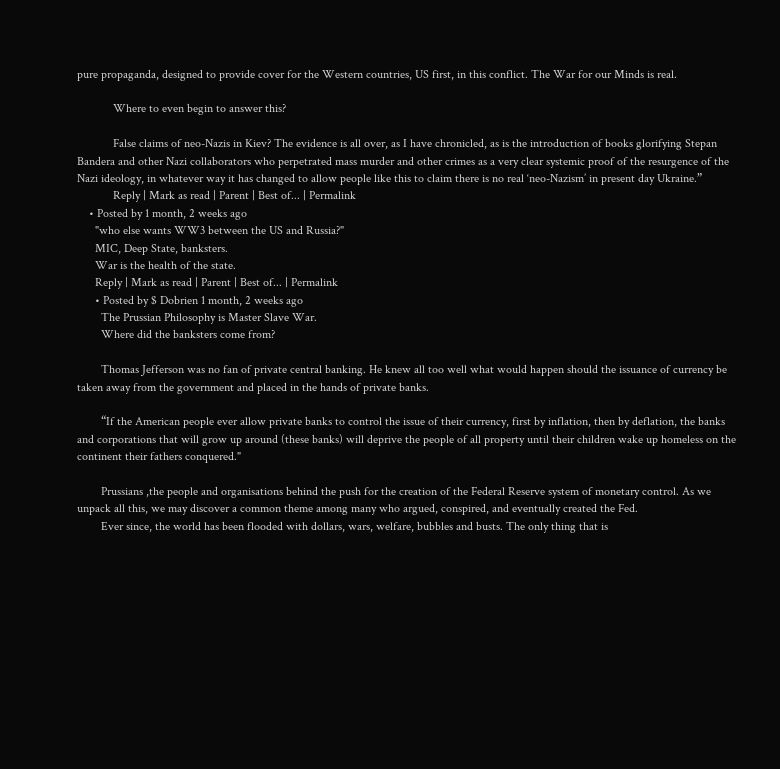pure propaganda, designed to provide cover for the Western countries, US first, in this conflict. The War for our Minds is real.

            Where to even begin to answer this?

            False claims of neo-Nazis in Kiev? The evidence is all over, as I have chronicled, as is the introduction of books glorifying Stepan Bandera and other Nazi collaborators who perpetrated mass murder and other crimes as a very clear systemic proof of the resurgence of the Nazi ideology, in whatever way it has changed to allow people like this to claim there is no real ‘neo-Nazism’ in present day Ukraine.”
            Reply | Mark as read | Parent | Best of... | Permalink
    • Posted by 1 month, 2 weeks ago
      "who else wants WW3 between the US and Russia?"
      MIC, Deep State, banksters.
      War is the health of the state.
      Reply | Mark as read | Parent | Best of... | Permalink
      • Posted by $ Dobrien 1 month, 2 weeks ago
        The Prussian Philosophy is Master Slave War.
        Where did the banksters come from?

        Thomas Jefferson was no fan of private central banking. He knew all too well what would happen should the issuance of currency be taken away from the government and placed in the hands of private banks.

        “If the American people ever allow private banks to control the issue of their currency, first by inflation, then by deflation, the banks and corporations that will grow up around (these banks) will deprive the people of all property until their children wake up homeless on the continent their fathers conquered."

        Prussians ,the people and organisations behind the push for the creation of the Federal Reserve system of monetary control. As we unpack all this, we may discover a common theme among many who argued, conspired, and eventually created the Fed.
        Ever since, the world has been flooded with dollars, wars, welfare, bubbles and busts. The only thing that is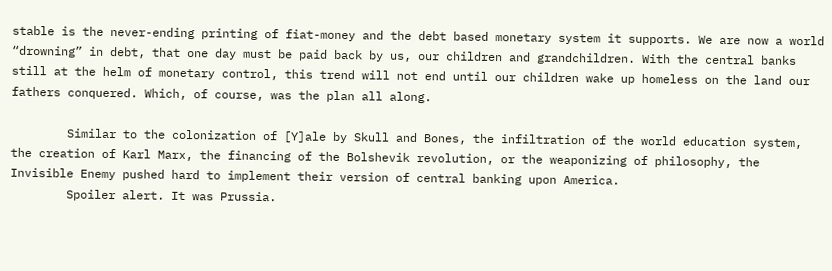stable is the never-ending printing of fiat-money and the debt based monetary system it supports. We are now a world “drowning” in debt, that one day must be paid back by us, our children and grandchildren. With the central banks still at the helm of monetary control, this trend will not end until our children wake up homeless on the land our fathers conquered. Which, of course, was the plan all along.

        Similar to the colonization of [Y]ale by Skull and Bones, the infiltration of the world education system, the creation of Karl Marx, the financing of the Bolshevik revolution, or the weaponizing of philosophy, the Invisible Enemy pushed hard to implement their version of central banking upon America.
        Spoiler alert. It was Prussia.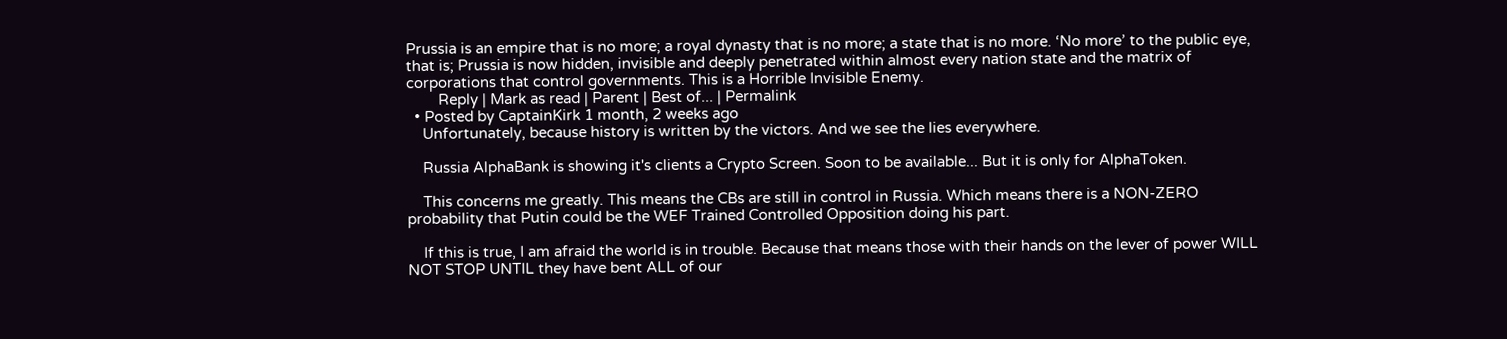Prussia is an empire that is no more; a royal dynasty that is no more; a state that is no more. ‘No more’ to the public eye, that is; Prussia is now hidden, invisible and deeply penetrated within almost every nation state and the matrix of corporations that control governments. This is a Horrible Invisible Enemy.
        Reply | Mark as read | Parent | Best of... | Permalink
  • Posted by CaptainKirk 1 month, 2 weeks ago
    Unfortunately, because history is written by the victors. And we see the lies everywhere.

    Russia AlphaBank is showing it's clients a Crypto Screen. Soon to be available... But it is only for AlphaToken.

    This concerns me greatly. This means the CBs are still in control in Russia. Which means there is a NON-ZERO probability that Putin could be the WEF Trained Controlled Opposition doing his part.

    If this is true, I am afraid the world is in trouble. Because that means those with their hands on the lever of power WILL NOT STOP UNTIL they have bent ALL of our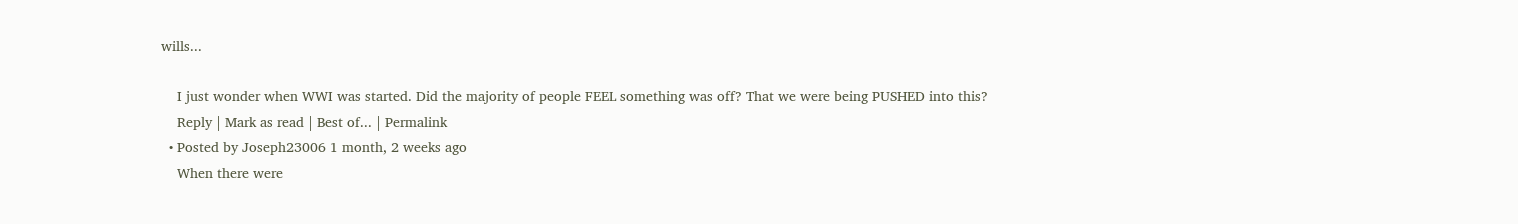wills...

    I just wonder when WWI was started. Did the majority of people FEEL something was off? That we were being PUSHED into this?
    Reply | Mark as read | Best of... | Permalink
  • Posted by Joseph23006 1 month, 2 weeks ago
    When there were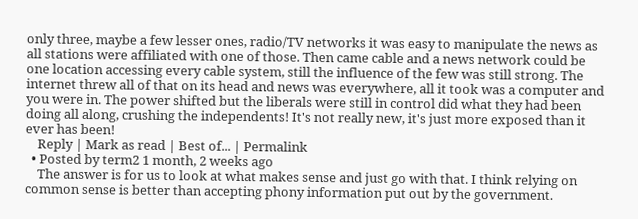only three, maybe a few lesser ones, radio/TV networks it was easy to manipulate the news as all stations were affiliated with one of those. Then came cable and a news network could be one location accessing every cable system, still the influence of the few was still strong. The internet threw all of that on its head and news was everywhere, all it took was a computer and you were in. The power shifted but the liberals were still in control did what they had been doing all along, crushing the independents! It's not really new, it's just more exposed than it ever has been!
    Reply | Mark as read | Best of... | Permalink
  • Posted by term2 1 month, 2 weeks ago
    The answer is for us to look at what makes sense and just go with that. I think relying on common sense is better than accepting phony information put out by the government.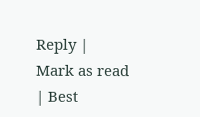Reply | Mark as read | Best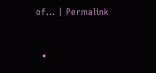of... | Permalink


  •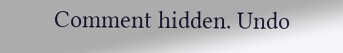Comment hidden. Undo